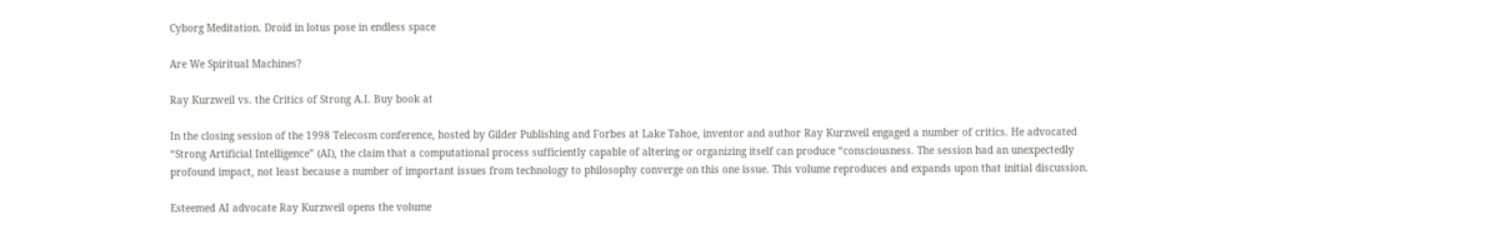Cyborg Meditation. Droid in lotus pose in endless space

Are We Spiritual Machines?

Ray Kurzweil vs. the Critics of Strong A.I. Buy book at

In the closing session of the 1998 Telecosm conference, hosted by Gilder Publishing and Forbes at Lake Tahoe, inventor and author Ray Kurzweil engaged a number of critics. He advocated “Strong Artificial Intelligence” (AI), the claim that a computational process sufficiently capable of altering or organizing itself can produce “consciousness. The session had an unexpectedly profound impact, not least because a number of important issues from technology to philosophy converge on this one issue. This volume reproduces and expands upon that initial discussion.

Esteemed AI advocate Ray Kurzweil opens the volume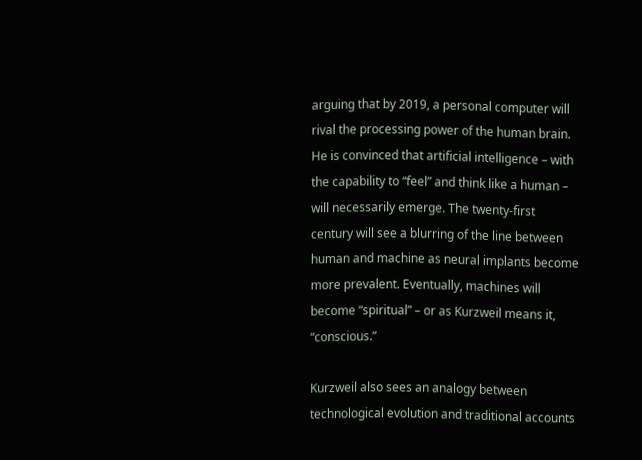arguing that by 2019, a personal computer will rival the processing power of the human brain. He is convinced that artificial intelligence – with the capability to “feel” and think like a human – will necessarily emerge. The twenty-first century will see a blurring of the line between human and machine as neural implants become more prevalent. Eventually, machines will become “spiritual” – or as Kurzweil means it, “conscious.”

Kurzweil also sees an analogy between technological evolution and traditional accounts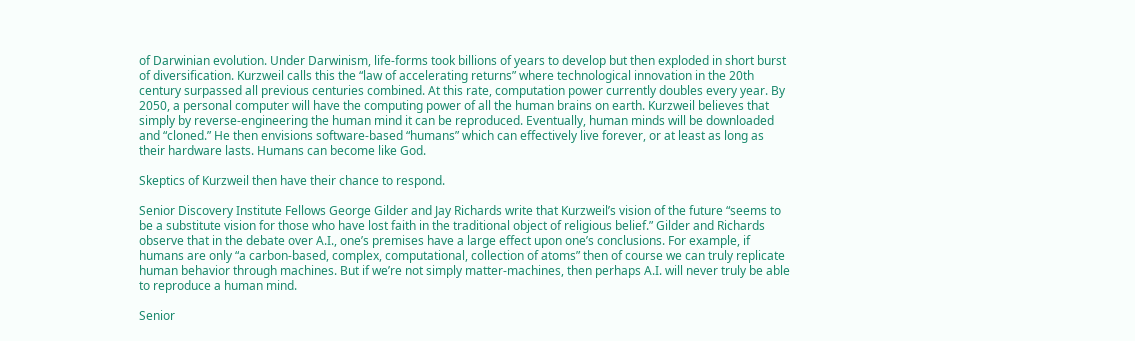of Darwinian evolution. Under Darwinism, life-forms took billions of years to develop but then exploded in short burst of diversification. Kurzweil calls this the “law of accelerating returns” where technological innovation in the 20th century surpassed all previous centuries combined. At this rate, computation power currently doubles every year. By 2050, a personal computer will have the computing power of all the human brains on earth. Kurzweil believes that simply by reverse-engineering the human mind it can be reproduced. Eventually, human minds will be downloaded and “cloned.” He then envisions software-based “humans” which can effectively live forever, or at least as long as their hardware lasts. Humans can become like God.

Skeptics of Kurzweil then have their chance to respond.

Senior Discovery Institute Fellows George Gilder and Jay Richards write that Kurzweil’s vision of the future “seems to be a substitute vision for those who have lost faith in the traditional object of religious belief.” Gilder and Richards observe that in the debate over A.I., one’s premises have a large effect upon one’s conclusions. For example, if humans are only “a carbon-based, complex, computational, collection of atoms” then of course we can truly replicate human behavior through machines. But if we’re not simply matter-machines, then perhaps A.I. will never truly be able to reproduce a human mind.

Senior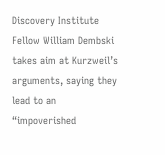Discovery Institute Fellow William Dembski takes aim at Kurzweil’s arguments, saying they lead to an “impoverished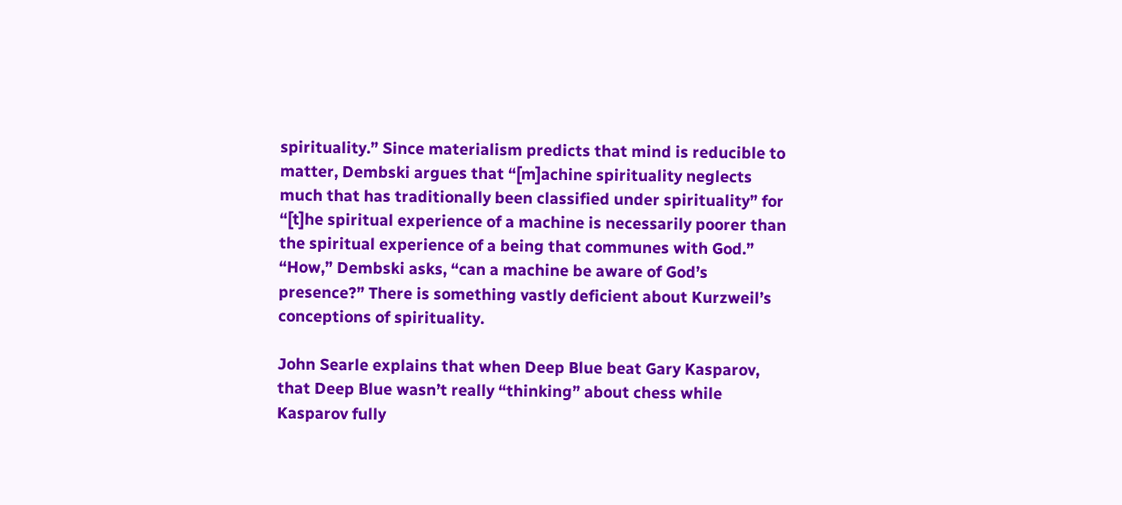spirituality.” Since materialism predicts that mind is reducible to matter, Dembski argues that “[m]achine spirituality neglects much that has traditionally been classified under spirituality” for “[t]he spiritual experience of a machine is necessarily poorer than the spiritual experience of a being that communes with God.” “How,” Dembski asks, “can a machine be aware of God’s presence?” There is something vastly deficient about Kurzweil’s conceptions of spirituality.

John Searle explains that when Deep Blue beat Gary Kasparov, that Deep Blue wasn’t really “thinking” about chess while Kasparov fully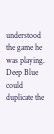understood the game he was playing. Deep Blue could duplicate the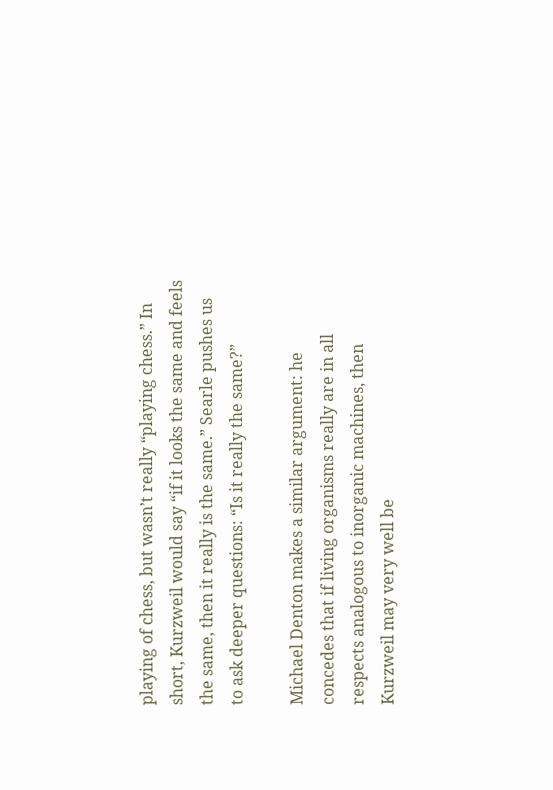playing of chess, but wasn’t really “playing chess.” In short, Kurzweil would say “if it looks the same and feels the same, then it really is the same.” Searle pushes us to ask deeper questions: “Is it really the same?”

Michael Denton makes a similar argument: he concedes that if living organisms really are in all respects analogous to inorganic machines, then Kurzweil may very well be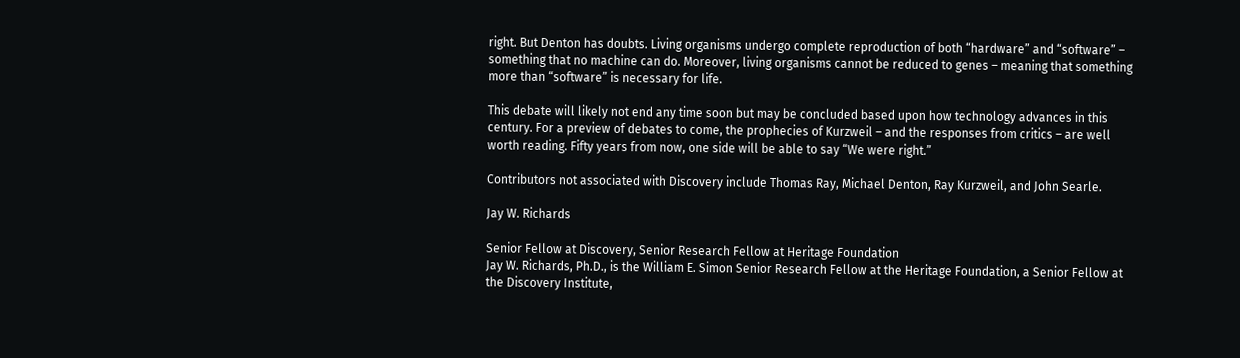right. But Denton has doubts. Living organisms undergo complete reproduction of both “hardware” and “software” – something that no machine can do. Moreover, living organisms cannot be reduced to genes – meaning that something more than “software” is necessary for life.

This debate will likely not end any time soon but may be concluded based upon how technology advances in this century. For a preview of debates to come, the prophecies of Kurzweil – and the responses from critics – are well worth reading. Fifty years from now, one side will be able to say “We were right.”

Contributors not associated with Discovery include Thomas Ray, Michael Denton, Ray Kurzweil, and John Searle.

Jay W. Richards

Senior Fellow at Discovery, Senior Research Fellow at Heritage Foundation
Jay W. Richards, Ph.D., is the William E. Simon Senior Research Fellow at the Heritage Foundation, a Senior Fellow at the Discovery Institute,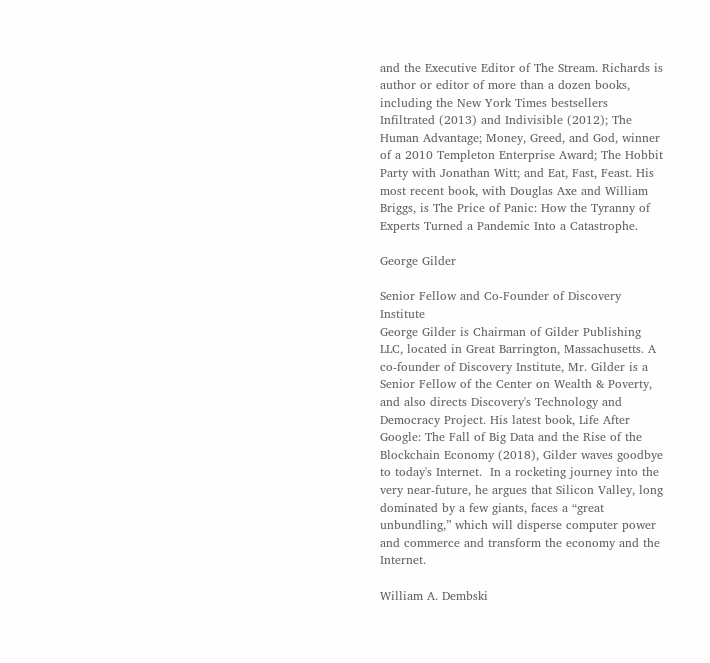and the Executive Editor of The Stream. Richards is author or editor of more than a dozen books, including the New York Times bestsellers Infiltrated (2013) and Indivisible (2012); The Human Advantage; Money, Greed, and God, winner of a 2010 Templeton Enterprise Award; The Hobbit Party with Jonathan Witt; and Eat, Fast, Feast. His most recent book, with Douglas Axe and William Briggs, is The Price of Panic: How the Tyranny of Experts Turned a Pandemic Into a Catastrophe.

George Gilder

Senior Fellow and Co-Founder of Discovery Institute
George Gilder is Chairman of Gilder Publishing LLC, located in Great Barrington, Massachusetts. A co-founder of Discovery Institute, Mr. Gilder is a Senior Fellow of the Center on Wealth & Poverty, and also directs Discovery's Technology and Democracy Project. His latest book, Life After Google: The Fall of Big Data and the Rise of the Blockchain Economy (2018), Gilder waves goodbye to today's Internet.  In a rocketing journey into the very near-future, he argues that Silicon Valley, long dominated by a few giants, faces a “great unbundling,” which will disperse computer power and commerce and transform the economy and the Internet.

William A. Dembski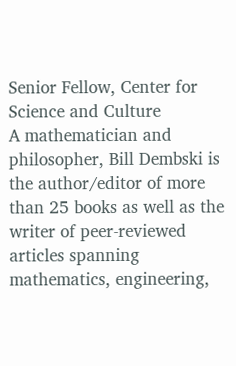Senior Fellow, Center for Science and Culture
A mathematician and philosopher, Bill Dembski is the author/editor of more than 25 books as well as the writer of peer-reviewed articles spanning mathematics, engineering,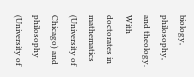biology, philosophy, and theology. With doctorates in mathematics (University of Chicago) and philosophy (University of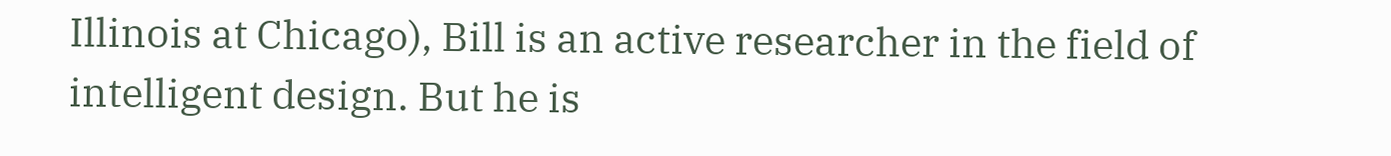Illinois at Chicago), Bill is an active researcher in the field of intelligent design. But he is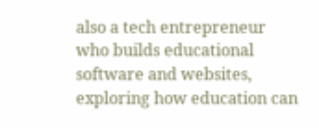also a tech entrepreneur who builds educational software and websites, exploring how education can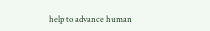help to advance human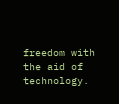freedom with the aid of technology.